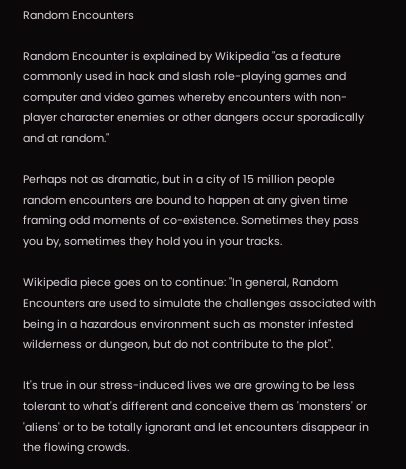Random Encounters

Random Encounter is explained by Wikipedia "as a feature commonly used in hack and slash role-playing games and computer and video games whereby encounters with non-player character enemies or other dangers occur sporadically and at random."

Perhaps not as dramatic, but in a city of 15 million people random encounters are bound to happen at any given time framing odd moments of co-existence. Sometimes they pass you by, sometimes they hold you in your tracks.

Wikipedia piece goes on to continue: "In general, Random Encounters are used to simulate the challenges associated with being in a hazardous environment such as monster infested wilderness or dungeon, but do not contribute to the plot".

It's true in our stress-induced lives we are growing to be less tolerant to what's different and conceive them as 'monsters' or 'aliens' or to be totally ignorant and let encounters disappear in the flowing crowds.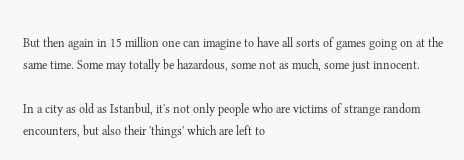But then again in 15 million one can imagine to have all sorts of games going on at the same time. Some may totally be hazardous, some not as much, some just innocent.

In a city as old as Istanbul, it's not only people who are victims of strange random encounters, but also their 'things' which are left to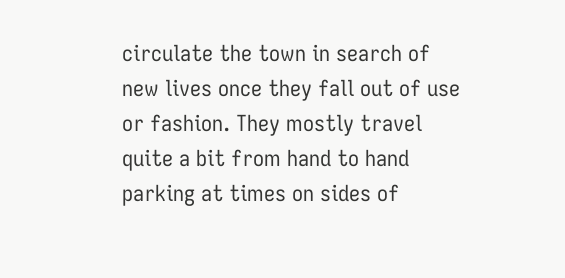circulate the town in search of new lives once they fall out of use or fashion. They mostly travel quite a bit from hand to hand parking at times on sides of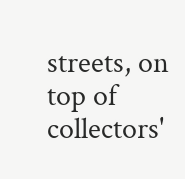streets, on top of collectors'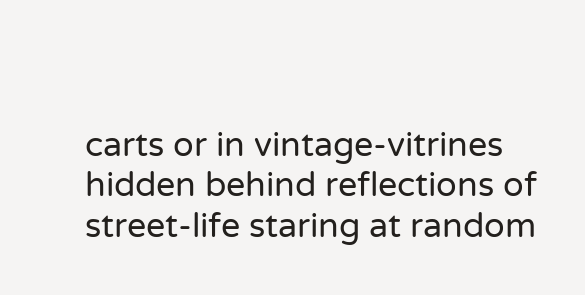carts or in vintage-vitrines hidden behind reflections of street-life staring at random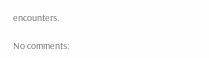encounters.

No comments: